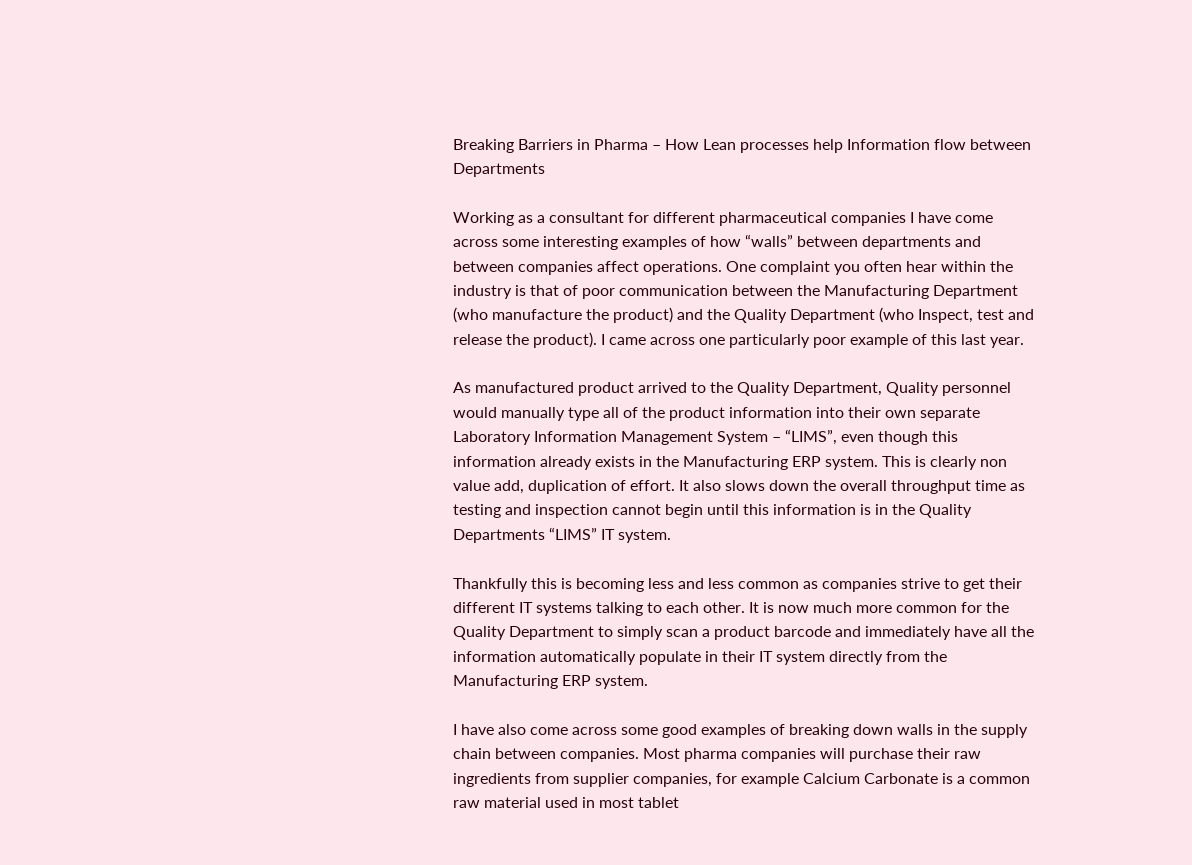Breaking Barriers in Pharma – How Lean processes help Information flow between Departments

Working as a consultant for different pharmaceutical companies I have come across some interesting examples of how “walls” between departments and between companies affect operations. One complaint you often hear within the industry is that of poor communication between the Manufacturing Department (who manufacture the product) and the Quality Department (who Inspect, test and release the product). I came across one particularly poor example of this last year.

As manufactured product arrived to the Quality Department, Quality personnel would manually type all of the product information into their own separate Laboratory Information Management System – “LIMS”, even though this information already exists in the Manufacturing ERP system. This is clearly non value add, duplication of effort. It also slows down the overall throughput time as testing and inspection cannot begin until this information is in the Quality Departments “LIMS” IT system.

Thankfully this is becoming less and less common as companies strive to get their different IT systems talking to each other. It is now much more common for the Quality Department to simply scan a product barcode and immediately have all the information automatically populate in their IT system directly from the Manufacturing ERP system.

I have also come across some good examples of breaking down walls in the supply chain between companies. Most pharma companies will purchase their raw ingredients from supplier companies, for example Calcium Carbonate is a common raw material used in most tablet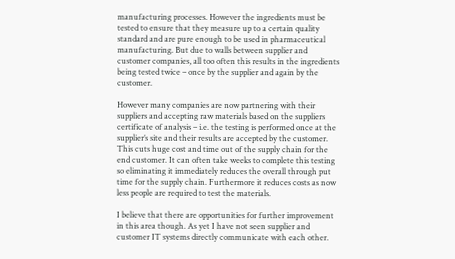manufacturing processes. However the ingredients must be tested to ensure that they measure up to a certain quality standard and are pure enough to be used in pharmaceutical manufacturing. But due to walls between supplier and customer companies, all too often this results in the ingredients being tested twice – once by the supplier and again by the customer.

However many companies are now partnering with their suppliers and accepting raw materials based on the suppliers certificate of analysis – i.e. the testing is performed once at the supplier’s site and their results are accepted by the customer. This cuts huge cost and time out of the supply chain for the end customer. It can often take weeks to complete this testing so eliminating it immediately reduces the overall through put time for the supply chain. Furthermore it reduces costs as now less people are required to test the materials.

I believe that there are opportunities for further improvement in this area though. As yet I have not seen supplier and customer IT systems directly communicate with each other.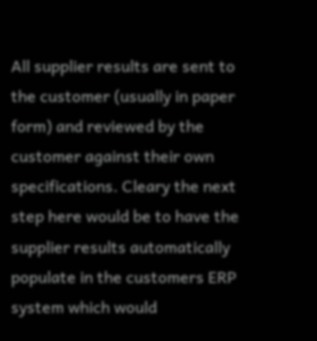All supplier results are sent to the customer (usually in paper form) and reviewed by the customer against their own specifications. Cleary the next step here would be to have the supplier results automatically populate in the customers ERP system which would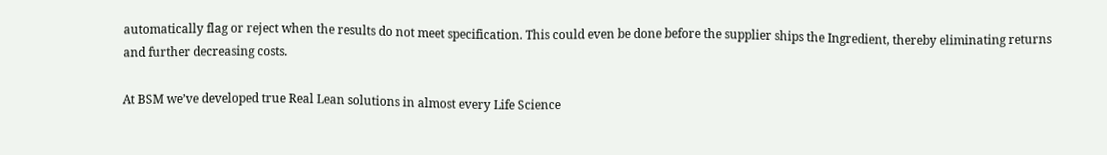automatically flag or reject when the results do not meet specification. This could even be done before the supplier ships the Ingredient, thereby eliminating returns and further decreasing costs.

At BSM we’ve developed true Real Lean solutions in almost every Life Science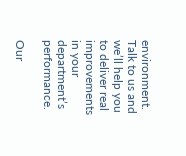environment. Talk to us and we’ll help you to deliver real improvements in your department’s performance.

Our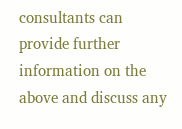consultants can provide further information on the above and discuss any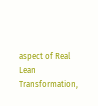aspect of Real Lean Transformation,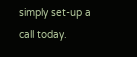simply set-up a call today.